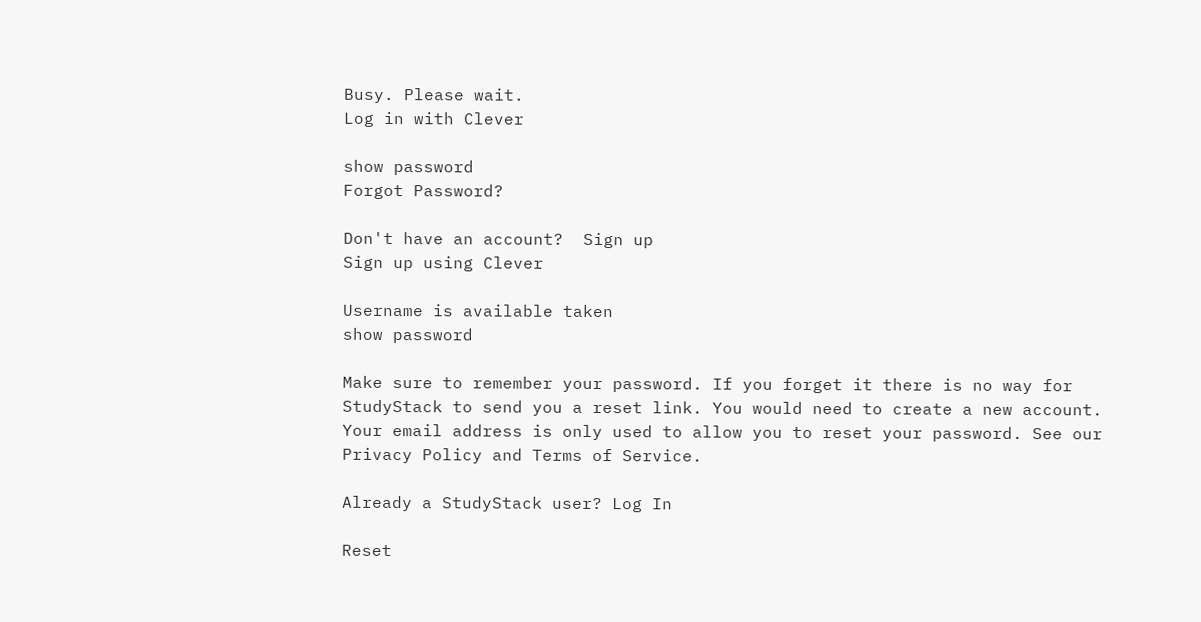Busy. Please wait.
Log in with Clever

show password
Forgot Password?

Don't have an account?  Sign up
Sign up using Clever

Username is available taken
show password

Make sure to remember your password. If you forget it there is no way for StudyStack to send you a reset link. You would need to create a new account.
Your email address is only used to allow you to reset your password. See our Privacy Policy and Terms of Service.

Already a StudyStack user? Log In

Reset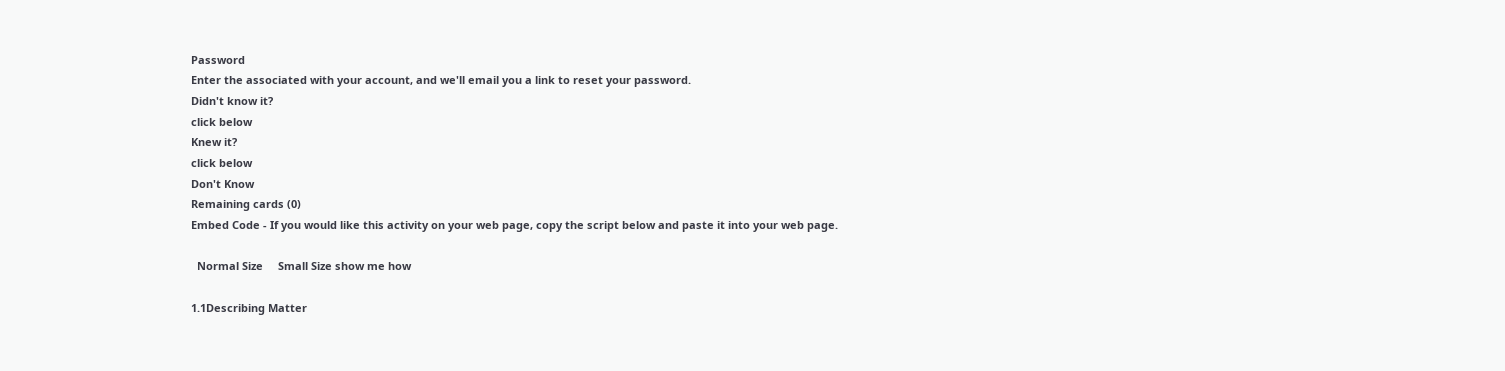Password
Enter the associated with your account, and we'll email you a link to reset your password.
Didn't know it?
click below
Knew it?
click below
Don't Know
Remaining cards (0)
Embed Code - If you would like this activity on your web page, copy the script below and paste it into your web page.

  Normal Size     Small Size show me how

1.1Describing Matter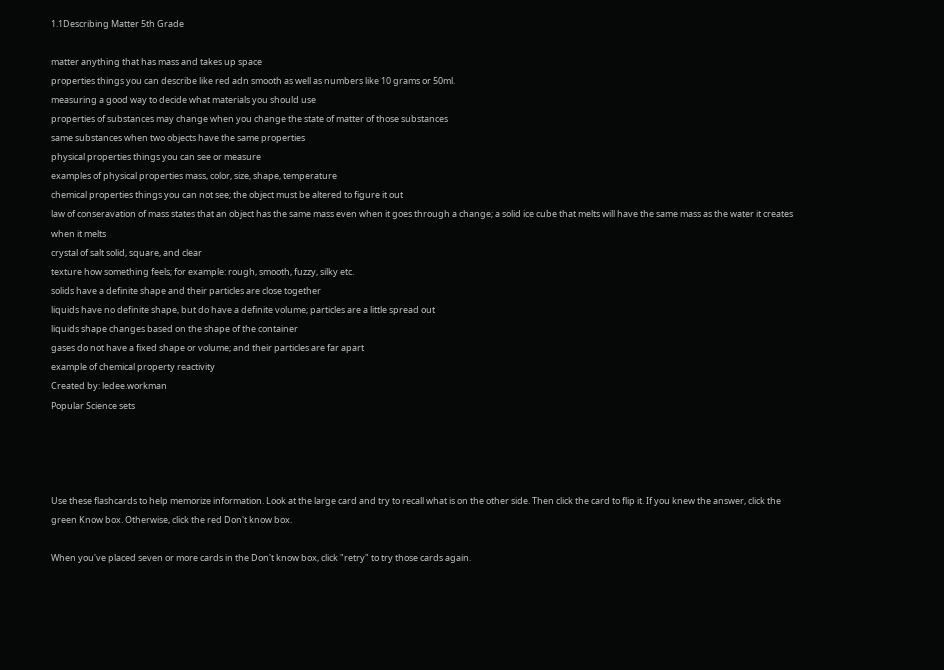1.1Describing Matter 5th Grade

matter anything that has mass and takes up space
properties things you can describe like red adn smooth as well as numbers like 10 grams or 50ml.
measuring a good way to decide what materials you should use
properties of substances may change when you change the state of matter of those substances
same substances when two objects have the same properties
physical properties things you can see or measure
examples of physical properties mass, color, size, shape, temperature
chemical properties things you can not see; the object must be altered to figure it out
law of conseravation of mass states that an object has the same mass even when it goes through a change; a solid ice cube that melts will have the same mass as the water it creates when it melts
crystal of salt solid, square, and clear
texture how something feels; for example: rough, smooth, fuzzy, silky etc.
solids have a definite shape and their particles are close together
liquids have no definite shape, but do have a definite volume; particles are a little spread out
liquids shape changes based on the shape of the container
gases do not have a fixed shape or volume; and their particles are far apart
example of chemical property reactivity
Created by: ledee.workman
Popular Science sets




Use these flashcards to help memorize information. Look at the large card and try to recall what is on the other side. Then click the card to flip it. If you knew the answer, click the green Know box. Otherwise, click the red Don't know box.

When you've placed seven or more cards in the Don't know box, click "retry" to try those cards again.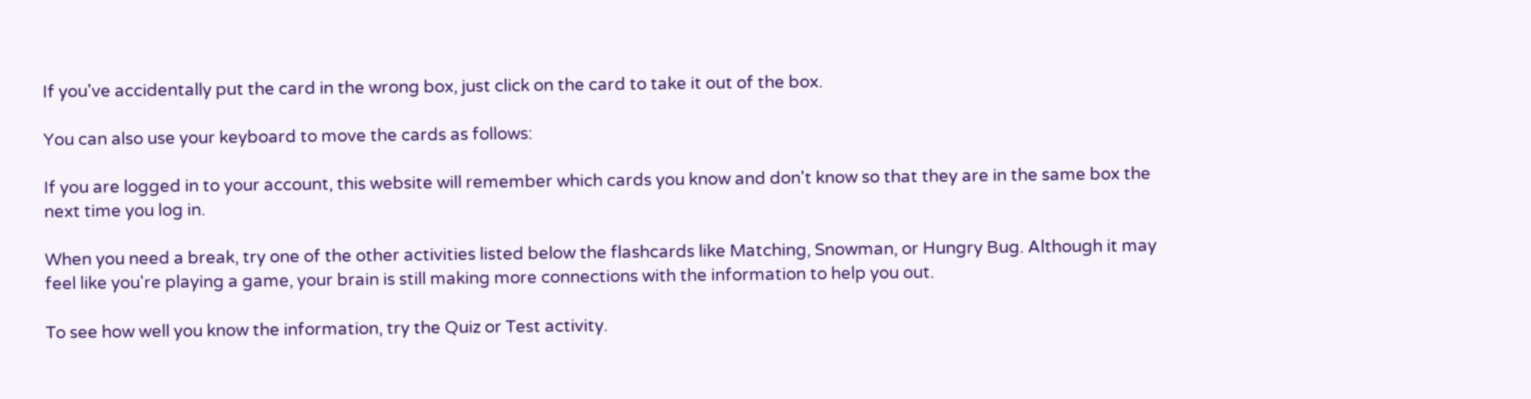If you've accidentally put the card in the wrong box, just click on the card to take it out of the box.

You can also use your keyboard to move the cards as follows:

If you are logged in to your account, this website will remember which cards you know and don't know so that they are in the same box the next time you log in.

When you need a break, try one of the other activities listed below the flashcards like Matching, Snowman, or Hungry Bug. Although it may feel like you're playing a game, your brain is still making more connections with the information to help you out.

To see how well you know the information, try the Quiz or Test activity.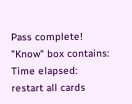Pass complete!
"Know" box contains:
Time elapsed:
restart all cards